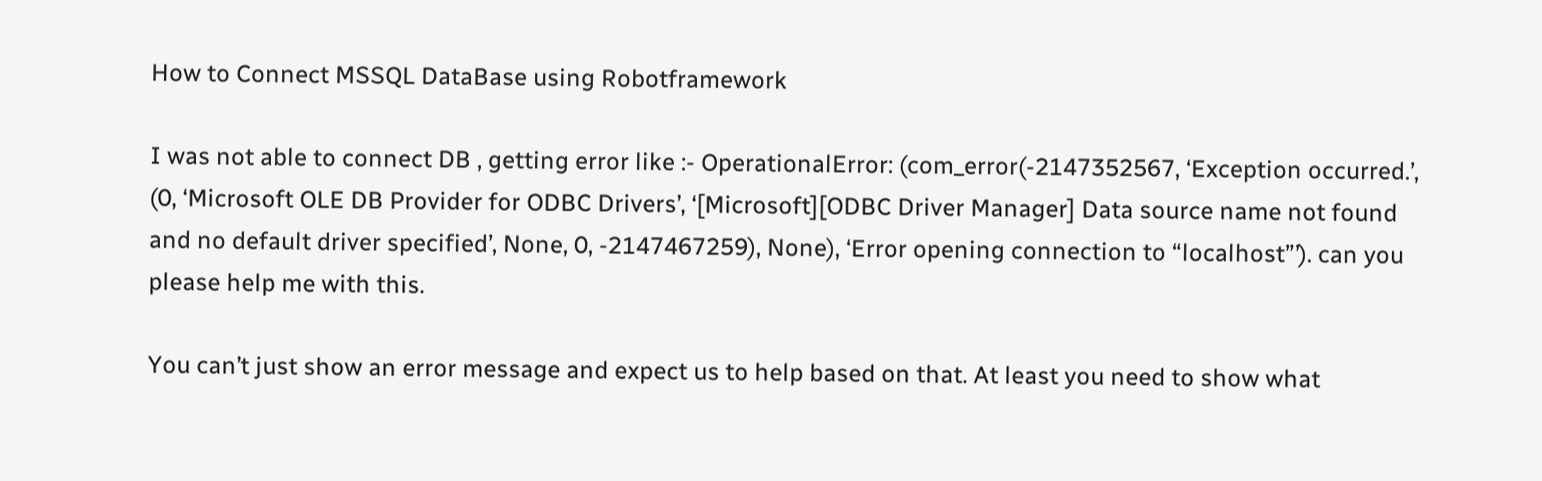How to Connect MSSQL DataBase using Robotframework

I was not able to connect DB , getting error like :- OperationalError: (com_error(-2147352567, ‘Exception occurred.’, (0, ‘Microsoft OLE DB Provider for ODBC Drivers’, ‘[Microsoft][ODBC Driver Manager] Data source name not found and no default driver specified’, None, 0, -2147467259), None), ‘Error opening connection to “localhost”’). can you please help me with this.

You can’t just show an error message and expect us to help based on that. At least you need to show what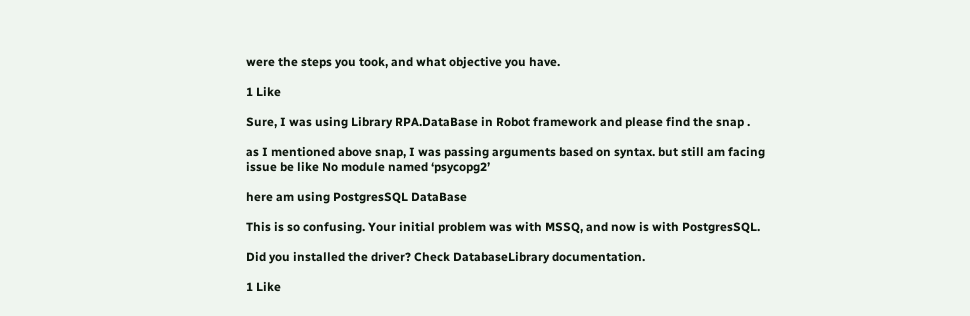were the steps you took, and what objective you have.

1 Like

Sure, I was using Library RPA.DataBase in Robot framework and please find the snap .

as I mentioned above snap, I was passing arguments based on syntax. but still am facing issue be like No module named ‘psycopg2’

here am using PostgresSQL DataBase

This is so confusing. Your initial problem was with MSSQ, and now is with PostgresSQL.

Did you installed the driver? Check DatabaseLibrary documentation.

1 Like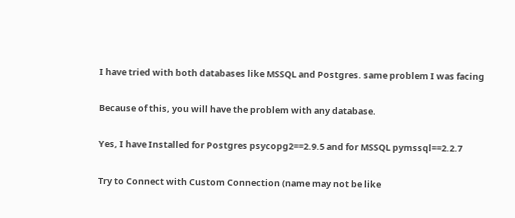I have tried with both databases like MSSQL and Postgres. same problem I was facing

Because of this, you will have the problem with any database.

Yes, I have Installed for Postgres psycopg2==2.9.5 and for MSSQL pymssql==2.2.7

Try to Connect with Custom Connection (name may not be like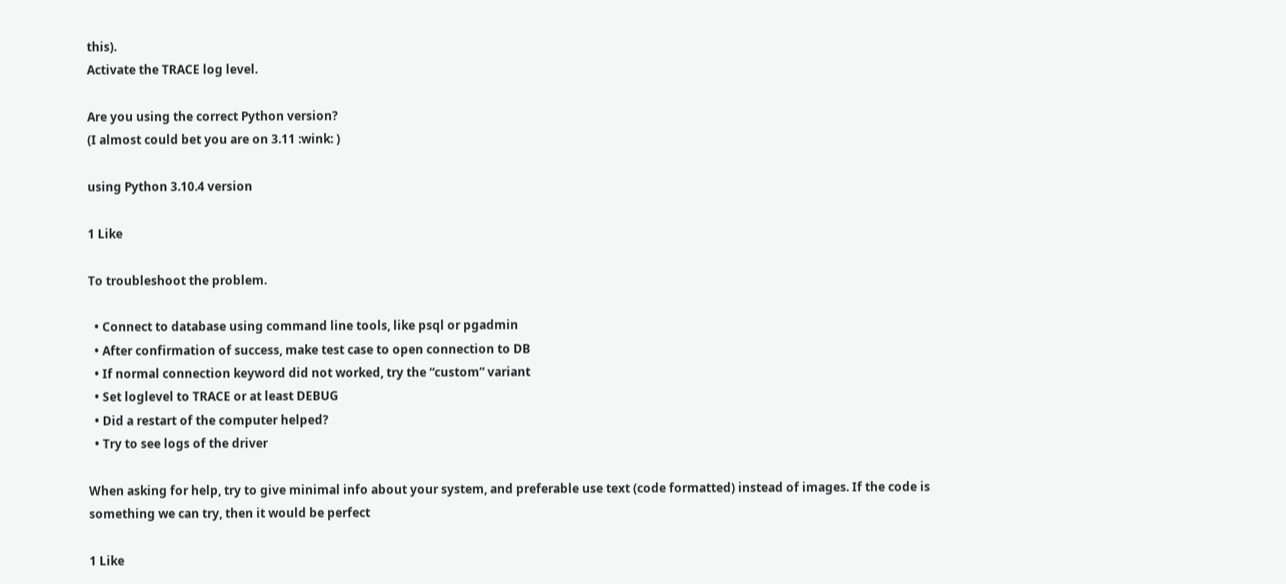this).
Activate the TRACE log level.

Are you using the correct Python version?
(I almost could bet you are on 3.11 :wink: )

using Python 3.10.4 version

1 Like

To troubleshoot the problem.

  • Connect to database using command line tools, like psql or pgadmin
  • After confirmation of success, make test case to open connection to DB
  • If normal connection keyword did not worked, try the “custom” variant
  • Set loglevel to TRACE or at least DEBUG
  • Did a restart of the computer helped?
  • Try to see logs of the driver

When asking for help, try to give minimal info about your system, and preferable use text (code formatted) instead of images. If the code is something we can try, then it would be perfect

1 Like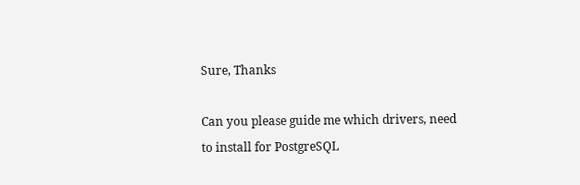Sure, Thanks

Can you please guide me which drivers, need to install for PostgreSQL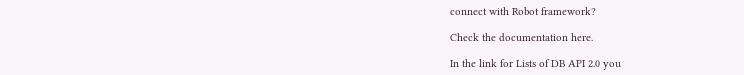connect with Robot framework?

Check the documentation here.

In the link for Lists of DB API 2.0 you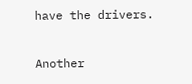have the drivers.

Another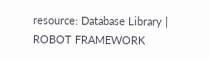resource: Database Library | ROBOT FRAMEWORK